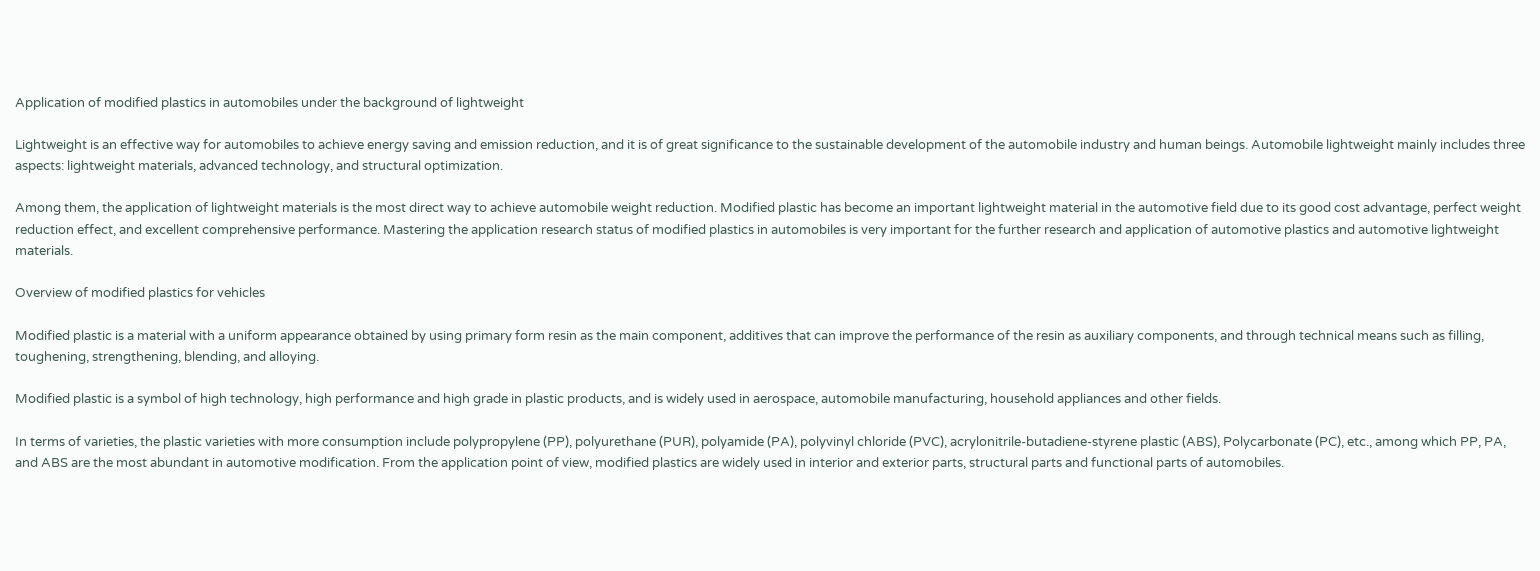Application of modified plastics in automobiles under the background of lightweight

Lightweight is an effective way for automobiles to achieve energy saving and emission reduction, and it is of great significance to the sustainable development of the automobile industry and human beings. Automobile lightweight mainly includes three aspects: lightweight materials, advanced technology, and structural optimization.

Among them, the application of lightweight materials is the most direct way to achieve automobile weight reduction. Modified plastic has become an important lightweight material in the automotive field due to its good cost advantage, perfect weight reduction effect, and excellent comprehensive performance. Mastering the application research status of modified plastics in automobiles is very important for the further research and application of automotive plastics and automotive lightweight materials.

Overview of modified plastics for vehicles

Modified plastic is a material with a uniform appearance obtained by using primary form resin as the main component, additives that can improve the performance of the resin as auxiliary components, and through technical means such as filling, toughening, strengthening, blending, and alloying.

Modified plastic is a symbol of high technology, high performance and high grade in plastic products, and is widely used in aerospace, automobile manufacturing, household appliances and other fields.

In terms of varieties, the plastic varieties with more consumption include polypropylene (PP), polyurethane (PUR), polyamide (PA), polyvinyl chloride (PVC), acrylonitrile-butadiene-styrene plastic (ABS), Polycarbonate (PC), etc., among which PP, PA, and ABS are the most abundant in automotive modification. From the application point of view, modified plastics are widely used in interior and exterior parts, structural parts and functional parts of automobiles.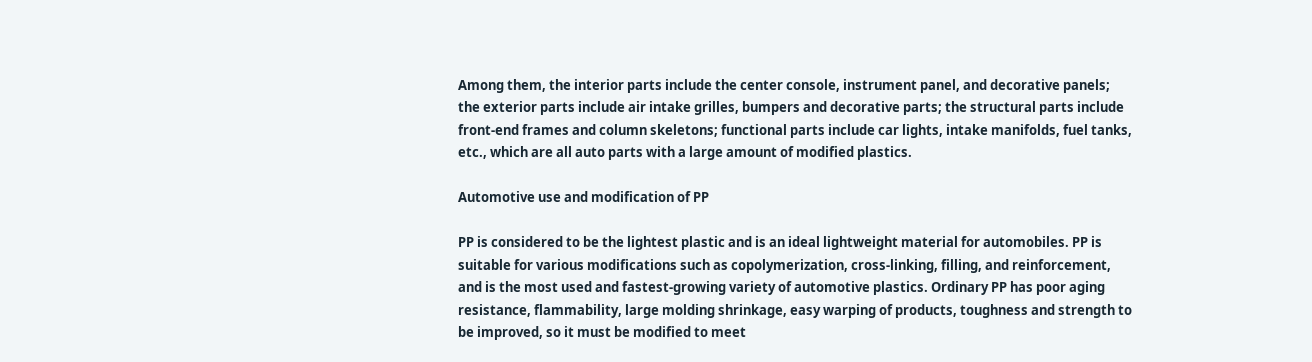Among them, the interior parts include the center console, instrument panel, and decorative panels; the exterior parts include air intake grilles, bumpers and decorative parts; the structural parts include front-end frames and column skeletons; functional parts include car lights, intake manifolds, fuel tanks, etc., which are all auto parts with a large amount of modified plastics.

Automotive use and modification of PP

PP is considered to be the lightest plastic and is an ideal lightweight material for automobiles. PP is suitable for various modifications such as copolymerization, cross-linking, filling, and reinforcement, and is the most used and fastest-growing variety of automotive plastics. Ordinary PP has poor aging resistance, flammability, large molding shrinkage, easy warping of products, toughness and strength to be improved, so it must be modified to meet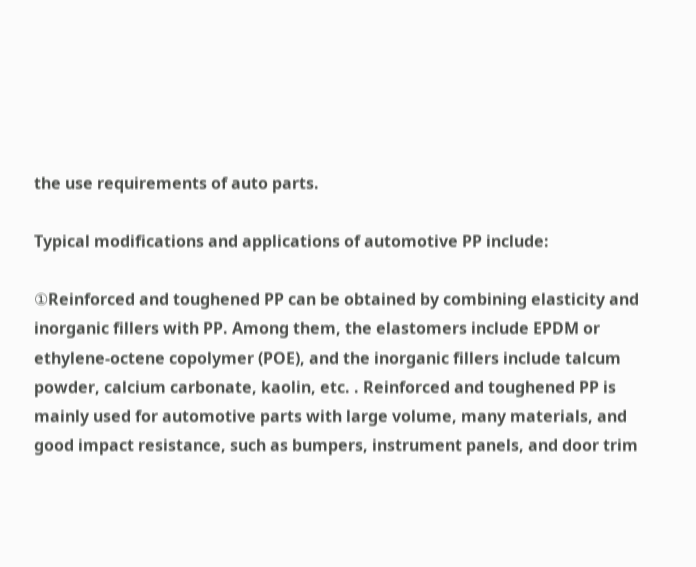the use requirements of auto parts.

Typical modifications and applications of automotive PP include:

①Reinforced and toughened PP can be obtained by combining elasticity and inorganic fillers with PP. Among them, the elastomers include EPDM or ethylene-octene copolymer (POE), and the inorganic fillers include talcum powder, calcium carbonate, kaolin, etc. . Reinforced and toughened PP is mainly used for automotive parts with large volume, many materials, and good impact resistance, such as bumpers, instrument panels, and door trim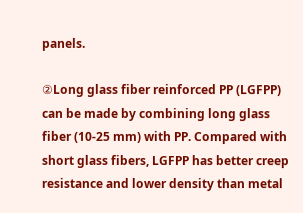panels.

②Long glass fiber reinforced PP (LGFPP) can be made by combining long glass fiber (10-25 mm) with PP. Compared with short glass fibers, LGFPP has better creep resistance and lower density than metal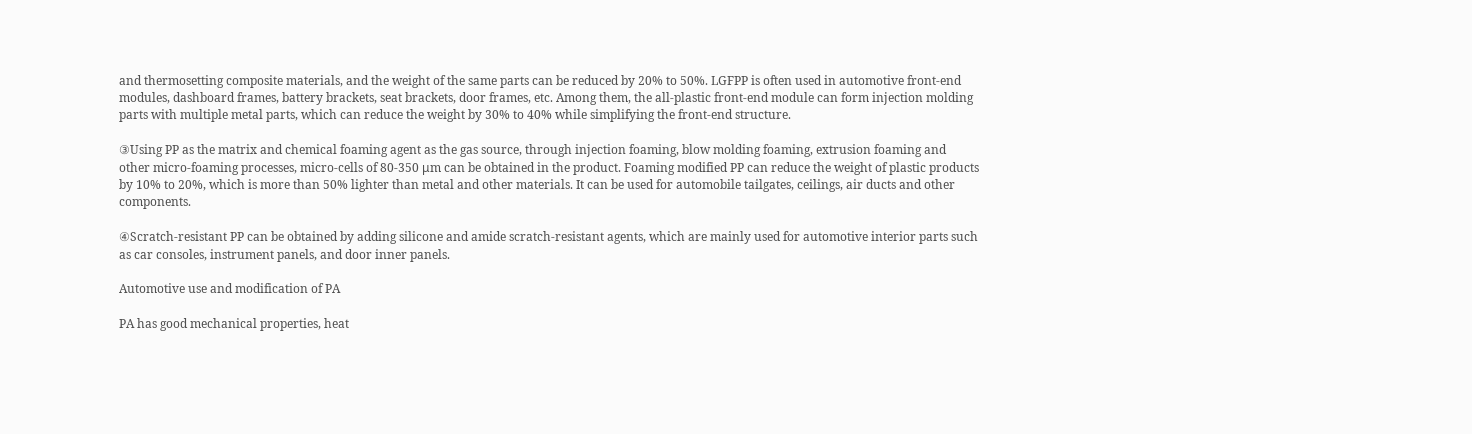and thermosetting composite materials, and the weight of the same parts can be reduced by 20% to 50%. LGFPP is often used in automotive front-end modules, dashboard frames, battery brackets, seat brackets, door frames, etc. Among them, the all-plastic front-end module can form injection molding parts with multiple metal parts, which can reduce the weight by 30% to 40% while simplifying the front-end structure.

③Using PP as the matrix and chemical foaming agent as the gas source, through injection foaming, blow molding foaming, extrusion foaming and other micro-foaming processes, micro-cells of 80-350 μm can be obtained in the product. Foaming modified PP can reduce the weight of plastic products by 10% to 20%, which is more than 50% lighter than metal and other materials. It can be used for automobile tailgates, ceilings, air ducts and other components.

④Scratch-resistant PP can be obtained by adding silicone and amide scratch-resistant agents, which are mainly used for automotive interior parts such as car consoles, instrument panels, and door inner panels.

Automotive use and modification of PA

PA has good mechanical properties, heat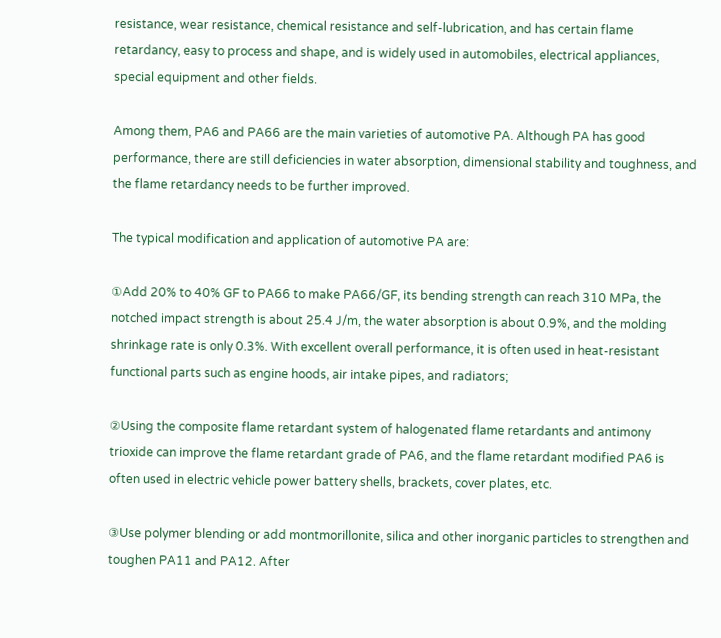resistance, wear resistance, chemical resistance and self-lubrication, and has certain flame retardancy, easy to process and shape, and is widely used in automobiles, electrical appliances, special equipment and other fields.

Among them, PA6 and PA66 are the main varieties of automotive PA. Although PA has good performance, there are still deficiencies in water absorption, dimensional stability and toughness, and the flame retardancy needs to be further improved.

The typical modification and application of automotive PA are:

①Add 20% to 40% GF to PA66 to make PA66/GF, its bending strength can reach 310 MPa, the notched impact strength is about 25.4 J/m, the water absorption is about 0.9%, and the molding shrinkage rate is only 0.3%. With excellent overall performance, it is often used in heat-resistant functional parts such as engine hoods, air intake pipes, and radiators;

②Using the composite flame retardant system of halogenated flame retardants and antimony trioxide can improve the flame retardant grade of PA6, and the flame retardant modified PA6 is often used in electric vehicle power battery shells, brackets, cover plates, etc.

③Use polymer blending or add montmorillonite, silica and other inorganic particles to strengthen and toughen PA11 and PA12. After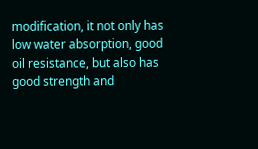modification, it not only has low water absorption, good oil resistance, but also has good strength and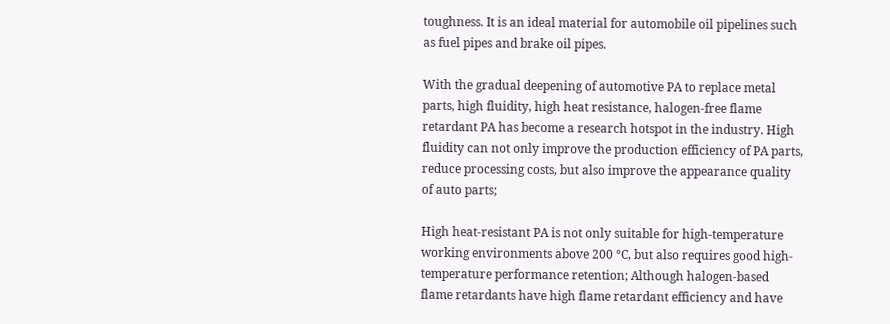toughness. It is an ideal material for automobile oil pipelines such as fuel pipes and brake oil pipes.

With the gradual deepening of automotive PA to replace metal parts, high fluidity, high heat resistance, halogen-free flame retardant PA has become a research hotspot in the industry. High fluidity can not only improve the production efficiency of PA parts, reduce processing costs, but also improve the appearance quality of auto parts;

High heat-resistant PA is not only suitable for high-temperature working environments above 200 °C, but also requires good high-temperature performance retention; Although halogen-based flame retardants have high flame retardant efficiency and have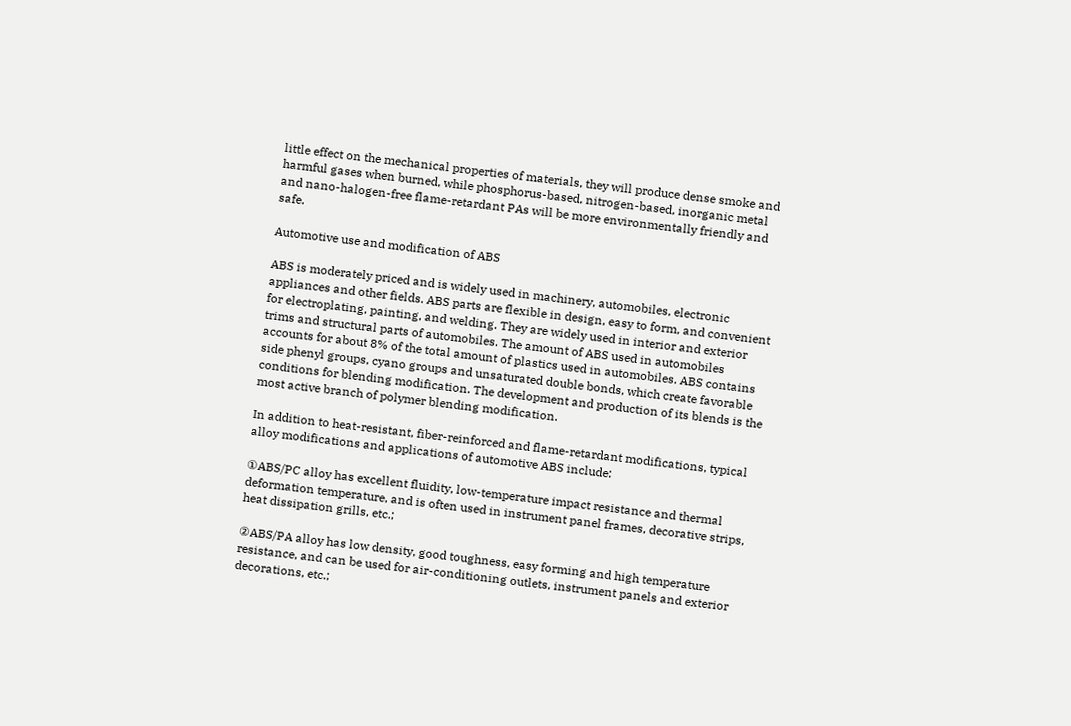little effect on the mechanical properties of materials, they will produce dense smoke and harmful gases when burned, while phosphorus-based, nitrogen-based, inorganic metal and nano-halogen-free flame-retardant PAs will be more environmentally friendly and safe.

Automotive use and modification of ABS

ABS is moderately priced and is widely used in machinery, automobiles, electronic appliances and other fields. ABS parts are flexible in design, easy to form, and convenient for electroplating, painting, and welding. They are widely used in interior and exterior trims and structural parts of automobiles. The amount of ABS used in automobiles accounts for about 8% of the total amount of plastics used in automobiles. ABS contains side phenyl groups, cyano groups and unsaturated double bonds, which create favorable conditions for blending modification. The development and production of its blends is the most active branch of polymer blending modification.

In addition to heat-resistant, fiber-reinforced and flame-retardant modifications, typical alloy modifications and applications of automotive ABS include:

①ABS/PC alloy has excellent fluidity, low-temperature impact resistance and thermal deformation temperature, and is often used in instrument panel frames, decorative strips, heat dissipation grills, etc.;

②ABS/PA alloy has low density, good toughness, easy forming and high temperature resistance, and can be used for air-conditioning outlets, instrument panels and exterior decorations, etc.;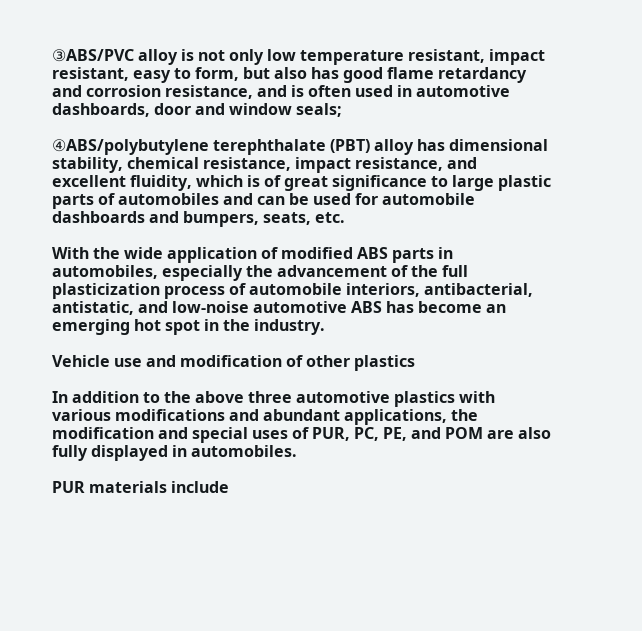③ABS/PVC alloy is not only low temperature resistant, impact resistant, easy to form, but also has good flame retardancy and corrosion resistance, and is often used in automotive dashboards, door and window seals;

④ABS/polybutylene terephthalate (PBT) alloy has dimensional stability, chemical resistance, impact resistance, and excellent fluidity, which is of great significance to large plastic parts of automobiles and can be used for automobile dashboards and bumpers, seats, etc.

With the wide application of modified ABS parts in automobiles, especially the advancement of the full plasticization process of automobile interiors, antibacterial, antistatic, and low-noise automotive ABS has become an emerging hot spot in the industry.

Vehicle use and modification of other plastics

In addition to the above three automotive plastics with various modifications and abundant applications, the modification and special uses of PUR, PC, PE, and POM are also fully displayed in automobiles.

PUR materials include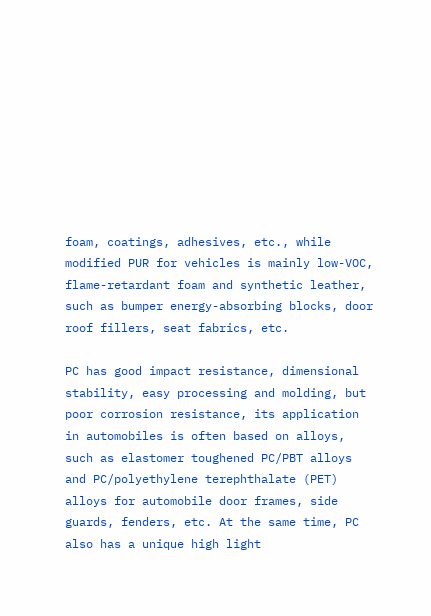foam, coatings, adhesives, etc., while modified PUR for vehicles is mainly low-VOC, flame-retardant foam and synthetic leather, such as bumper energy-absorbing blocks, door roof fillers, seat fabrics, etc.

PC has good impact resistance, dimensional stability, easy processing and molding, but poor corrosion resistance, its application in automobiles is often based on alloys, such as elastomer toughened PC/PBT alloys and PC/polyethylene terephthalate (PET) alloys for automobile door frames, side guards, fenders, etc. At the same time, PC also has a unique high light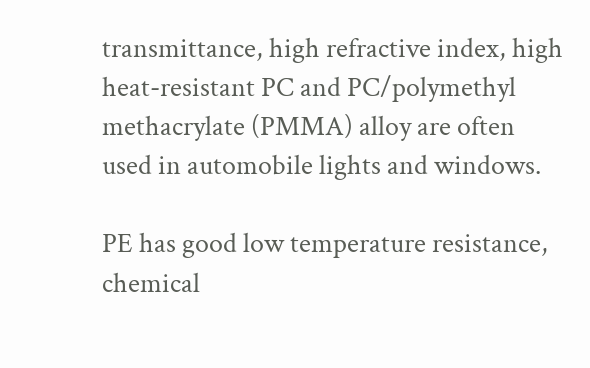transmittance, high refractive index, high heat-resistant PC and PC/polymethyl methacrylate (PMMA) alloy are often used in automobile lights and windows.

PE has good low temperature resistance, chemical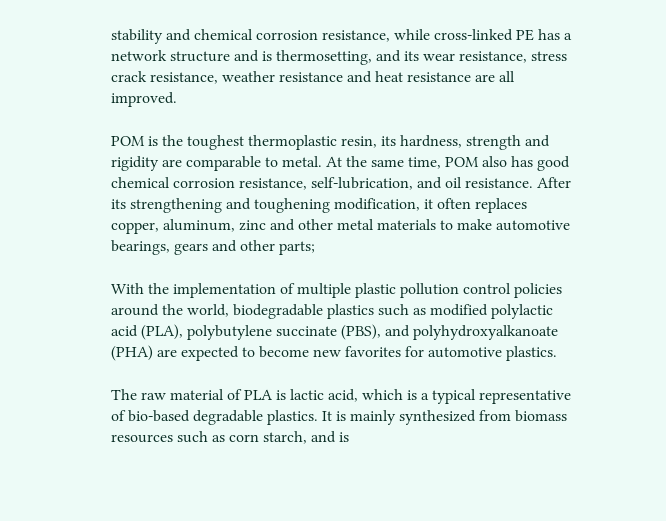stability and chemical corrosion resistance, while cross-linked PE has a network structure and is thermosetting, and its wear resistance, stress crack resistance, weather resistance and heat resistance are all improved.

POM is the toughest thermoplastic resin, its hardness, strength and rigidity are comparable to metal. At the same time, POM also has good chemical corrosion resistance, self-lubrication, and oil resistance. After its strengthening and toughening modification, it often replaces copper, aluminum, zinc and other metal materials to make automotive bearings, gears and other parts;

With the implementation of multiple plastic pollution control policies around the world, biodegradable plastics such as modified polylactic acid (PLA), polybutylene succinate (PBS), and polyhydroxyalkanoate (PHA) are expected to become new favorites for automotive plastics.

The raw material of PLA is lactic acid, which is a typical representative of bio-based degradable plastics. It is mainly synthesized from biomass resources such as corn starch, and is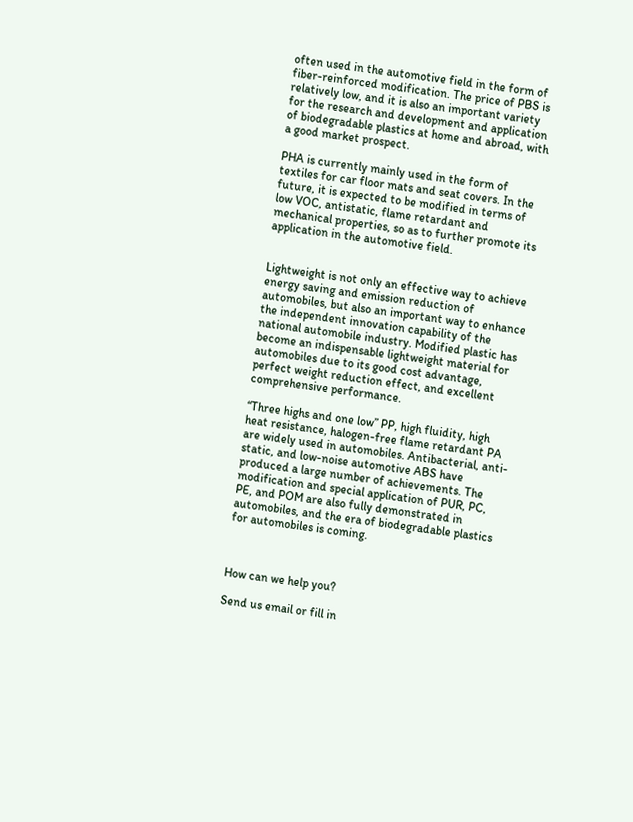often used in the automotive field in the form of fiber-reinforced modification. The price of PBS is relatively low, and it is also an important variety for the research and development and application of biodegradable plastics at home and abroad, with a good market prospect.

PHA is currently mainly used in the form of textiles for car floor mats and seat covers. In the future, it is expected to be modified in terms of low VOC, antistatic, flame retardant and mechanical properties, so as to further promote its application in the automotive field.


Lightweight is not only an effective way to achieve energy saving and emission reduction of automobiles, but also an important way to enhance the independent innovation capability of the national automobile industry. Modified plastic has become an indispensable lightweight material for automobiles due to its good cost advantage, perfect weight reduction effect, and excellent comprehensive performance.

“Three highs and one low” PP, high fluidity, high heat resistance, halogen-free flame retardant PA are widely used in automobiles. Antibacterial, anti-static, and low-noise automotive ABS have produced a large number of achievements. The modification and special application of PUR, PC, PE, and POM are also fully demonstrated in automobiles, and the era of biodegradable plastics for automobiles is coming.



How can we help you?

Send us email or fill in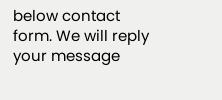below contact form. We will reply your message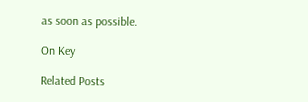as soon as possible.

On Key

Related Posts